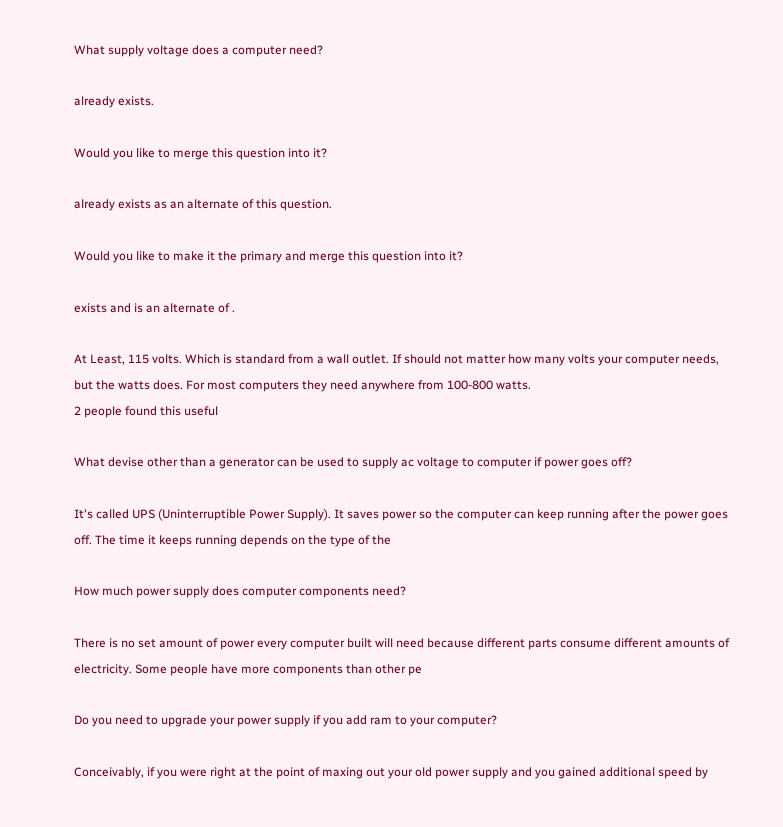What supply voltage does a computer need?

already exists.

Would you like to merge this question into it?

already exists as an alternate of this question.

Would you like to make it the primary and merge this question into it?

exists and is an alternate of .

At Least, 115 volts. Which is standard from a wall outlet. If should not matter how many volts your computer needs, but the watts does. For most computers they need anywhere from 100-800 watts.
2 people found this useful

What devise other than a generator can be used to supply ac voltage to computer if power goes off?

It's called UPS (Uninterruptible Power Supply). It saves power so the computer can keep running after the power goes off. The time it keeps running depends on the type of the

How much power supply does computer components need?

There is no set amount of power every computer built will need because different parts consume different amounts of electricity. Some people have more components than other pe

Do you need to upgrade your power supply if you add ram to your computer?

Conceivably, if you were right at the point of maxing out your old power supply and you gained additional speed by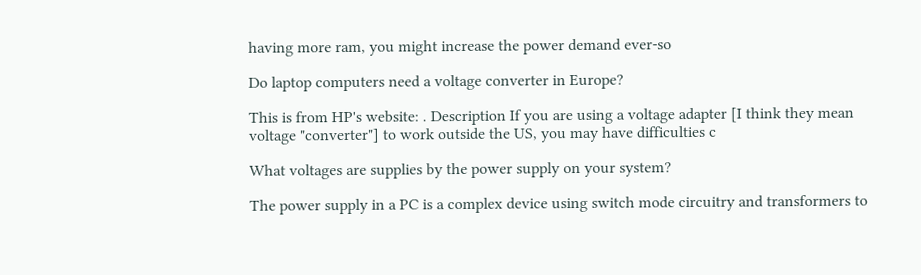having more ram, you might increase the power demand ever-so

Do laptop computers need a voltage converter in Europe?

This is from HP's website: . Description If you are using a voltage adapter [I think they mean voltage "converter"] to work outside the US, you may have difficulties c

What voltages are supplies by the power supply on your system?

The power supply in a PC is a complex device using switch mode circuitry and transformers to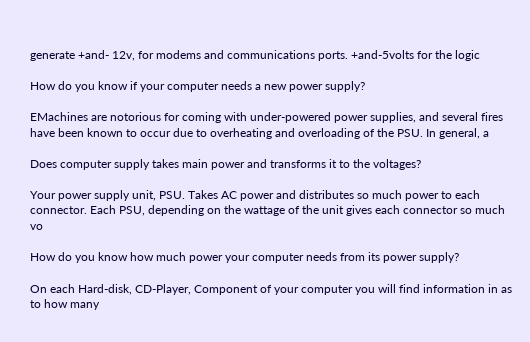generate +and- 12v, for modems and communications ports. +and-5volts for the logic

How do you know if your computer needs a new power supply?

EMachines are notorious for coming with under-powered power supplies, and several fires have been known to occur due to overheating and overloading of the PSU. In general, a

Does computer supply takes main power and transforms it to the voltages?

Your power supply unit, PSU. Takes AC power and distributes so much power to each connector. Each PSU, depending on the wattage of the unit gives each connector so much vo

How do you know how much power your computer needs from its power supply?

On each Hard-disk, CD-Player, Component of your computer you will find information in as to how many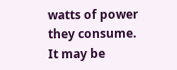watts of power they consume. It may be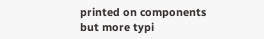printed on components but more typi